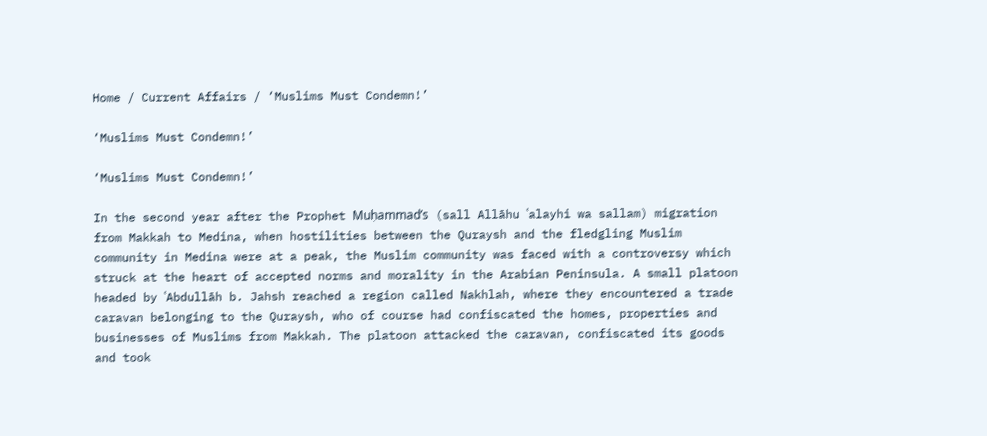Home / Current Affairs / ‘Muslims Must Condemn!’

‘Muslims Must Condemn!’

‘Muslims Must Condemn!’

In the second year after the Prophet Muḥammad’s (sall Allāhu ʿalayhi wa sallam) migration from Makkah to Medina, when hostilities between the Quraysh and the fledgling Muslim community in Medina were at a peak, the Muslim community was faced with a controversy which struck at the heart of accepted norms and morality in the Arabian Peninsula. A small platoon headed by ʿAbdullāh b. Jahsh reached a region called Nakhlah, where they encountered a trade caravan belonging to the Quraysh, who of course had confiscated the homes, properties and businesses of Muslims from Makkah. The platoon attacked the caravan, confiscated its goods and took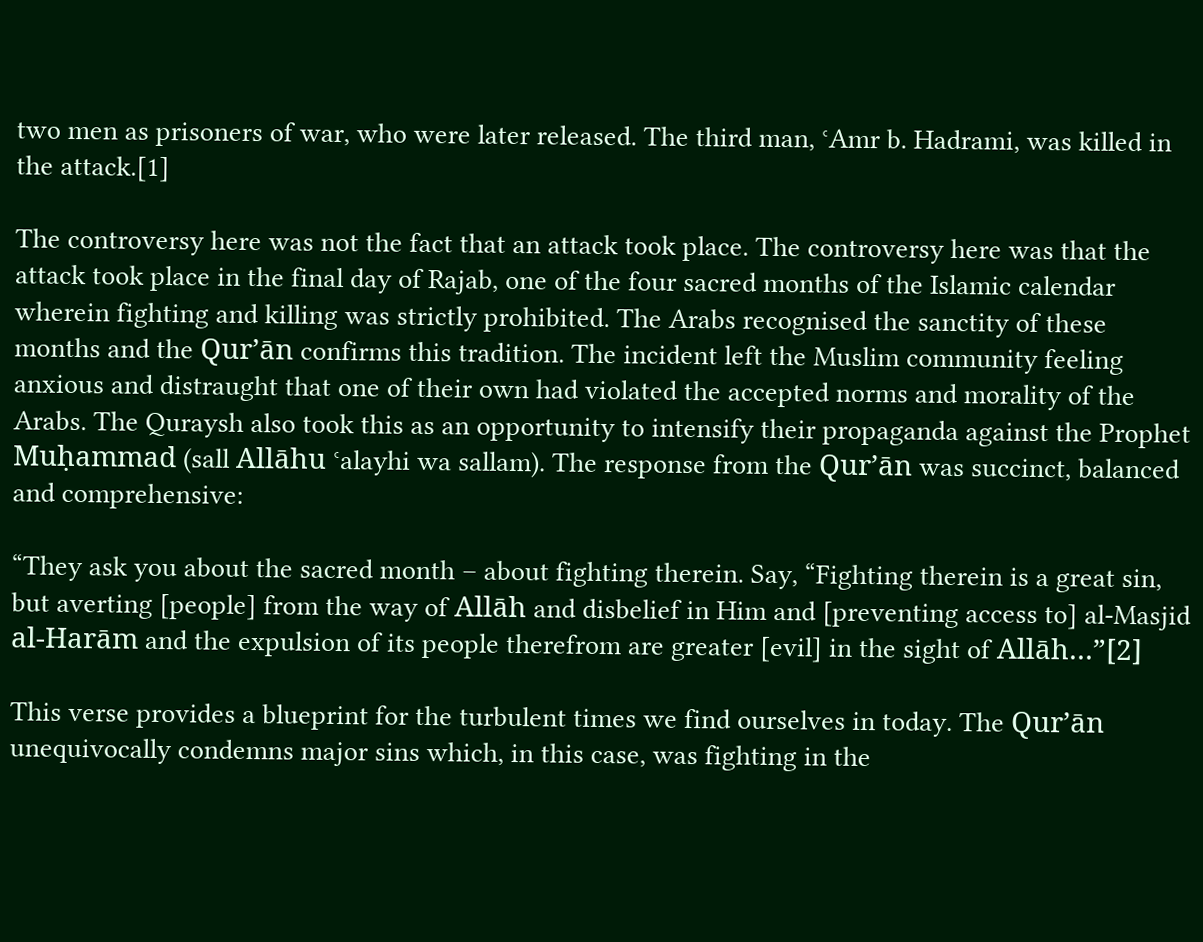two men as prisoners of war, who were later released. The third man, ʿAmr b. Hadrami, was killed in the attack.[1]

The controversy here was not the fact that an attack took place. The controversy here was that the attack took place in the final day of Rajab, one of the four sacred months of the Islamic calendar wherein fighting and killing was strictly prohibited. The Arabs recognised the sanctity of these months and the Qur’ān confirms this tradition. The incident left the Muslim community feeling anxious and distraught that one of their own had violated the accepted norms and morality of the Arabs. The Quraysh also took this as an opportunity to intensify their propaganda against the Prophet Muḥammad (sall Allāhu ʿalayhi wa sallam). The response from the Qur’ān was succinct, balanced and comprehensive:

“They ask you about the sacred month – about fighting therein. Say, “Fighting therein is a great sin, but averting [people] from the way of Allāh and disbelief in Him and [preventing access to] al-Masjid al-Harām and the expulsion of its people therefrom are greater [evil] in the sight of Allāh…”[2]

This verse provides a blueprint for the turbulent times we find ourselves in today. The Qur’ān unequivocally condemns major sins which, in this case, was fighting in the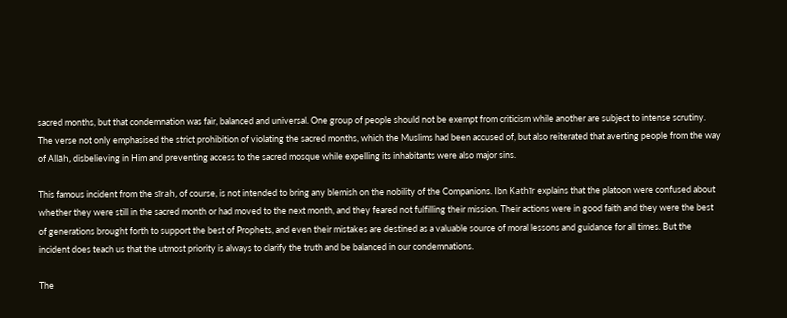sacred months, but that condemnation was fair, balanced and universal. One group of people should not be exempt from criticism while another are subject to intense scrutiny. The verse not only emphasised the strict prohibition of violating the sacred months, which the Muslims had been accused of, but also reiterated that averting people from the way of Allāh, disbelieving in Him and preventing access to the sacred mosque while expelling its inhabitants were also major sins.

This famous incident from the sīrah, of course, is not intended to bring any blemish on the nobility of the Companions. Ibn Kathīr explains that the platoon were confused about whether they were still in the sacred month or had moved to the next month, and they feared not fulfilling their mission. Their actions were in good faith and they were the best of generations brought forth to support the best of Prophets, and even their mistakes are destined as a valuable source of moral lessons and guidance for all times. But the incident does teach us that the utmost priority is always to clarify the truth and be balanced in our condemnations.

The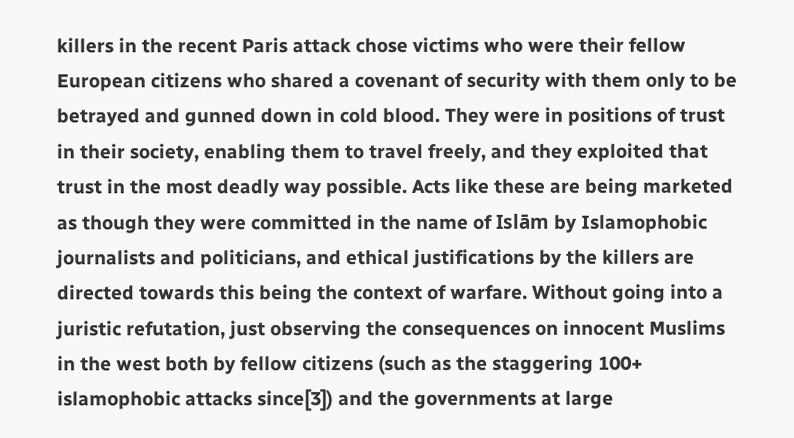killers in the recent Paris attack chose victims who were their fellow European citizens who shared a covenant of security with them only to be betrayed and gunned down in cold blood. They were in positions of trust in their society, enabling them to travel freely, and they exploited that trust in the most deadly way possible. Acts like these are being marketed as though they were committed in the name of Islām by Islamophobic journalists and politicians, and ethical justifications by the killers are directed towards this being the context of warfare. Without going into a juristic refutation, just observing the consequences on innocent Muslims in the west both by fellow citizens (such as the staggering 100+ islamophobic attacks since[3]) and the governments at large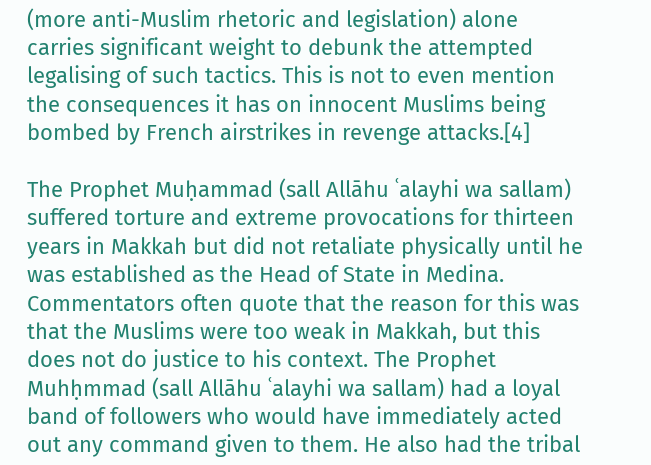(more anti-Muslim rhetoric and legislation) alone carries significant weight to debunk the attempted legalising of such tactics. This is not to even mention the consequences it has on innocent Muslims being bombed by French airstrikes in revenge attacks.[4]

The Prophet Muḥammad (sall Allāhu ʿalayhi wa sallam) suffered torture and extreme provocations for thirteen years in Makkah but did not retaliate physically until he was established as the Head of State in Medina. Commentators often quote that the reason for this was that the Muslims were too weak in Makkah, but this does not do justice to his context. The Prophet Muhḥmmad (sall Allāhu ʿalayhi wa sallam) had a loyal band of followers who would have immediately acted out any command given to them. He also had the tribal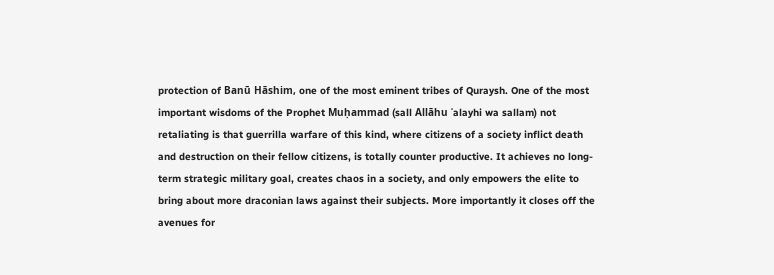protection of Banū Hāshim, one of the most eminent tribes of Quraysh. One of the most important wisdoms of the Prophet Muḥammad (sall Allāhu ʿalayhi wa sallam) not retaliating is that guerrilla warfare of this kind, where citizens of a society inflict death and destruction on their fellow citizens, is totally counter productive. It achieves no long-term strategic military goal, creates chaos in a society, and only empowers the elite to bring about more draconian laws against their subjects. More importantly it closes off the avenues for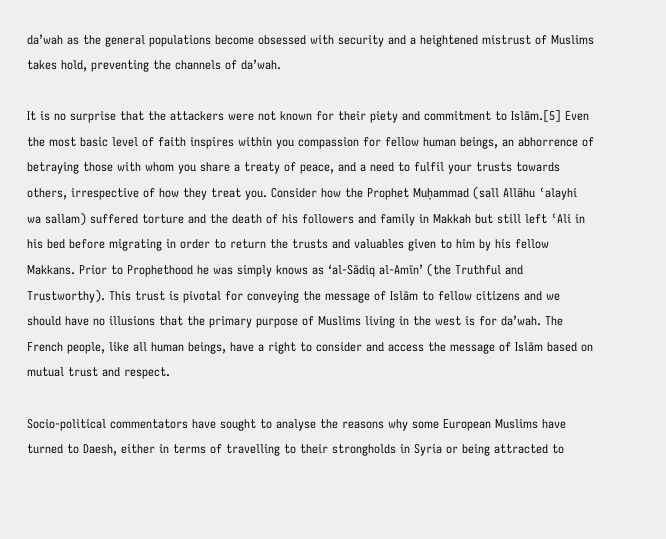da’wah as the general populations become obsessed with security and a heightened mistrust of Muslims takes hold, preventing the channels of da’wah.

It is no surprise that the attackers were not known for their piety and commitment to Islām.[5] Even the most basic level of faith inspires within you compassion for fellow human beings, an abhorrence of betraying those with whom you share a treaty of peace, and a need to fulfil your trusts towards others, irrespective of how they treat you. Consider how the Prophet Muḥammad (sall Allāhu ʿalayhi wa sallam) suffered torture and the death of his followers and family in Makkah but still left ʿAli in his bed before migrating in order to return the trusts and valuables given to him by his fellow Makkans. Prior to Prophethood he was simply knows as ‘al-Sādiq al-Amīn’ (the Truthful and Trustworthy). This trust is pivotal for conveying the message of Islām to fellow citizens and we should have no illusions that the primary purpose of Muslims living in the west is for da’wah. The French people, like all human beings, have a right to consider and access the message of Islām based on mutual trust and respect.

Socio-political commentators have sought to analyse the reasons why some European Muslims have turned to Daesh, either in terms of travelling to their strongholds in Syria or being attracted to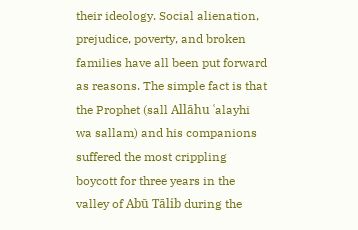their ideology. Social alienation, prejudice, poverty, and broken families have all been put forward as reasons. The simple fact is that the Prophet (sall Allāhu ʿalayhi wa sallam) and his companions suffered the most crippling boycott for three years in the valley of Abū Tālib during the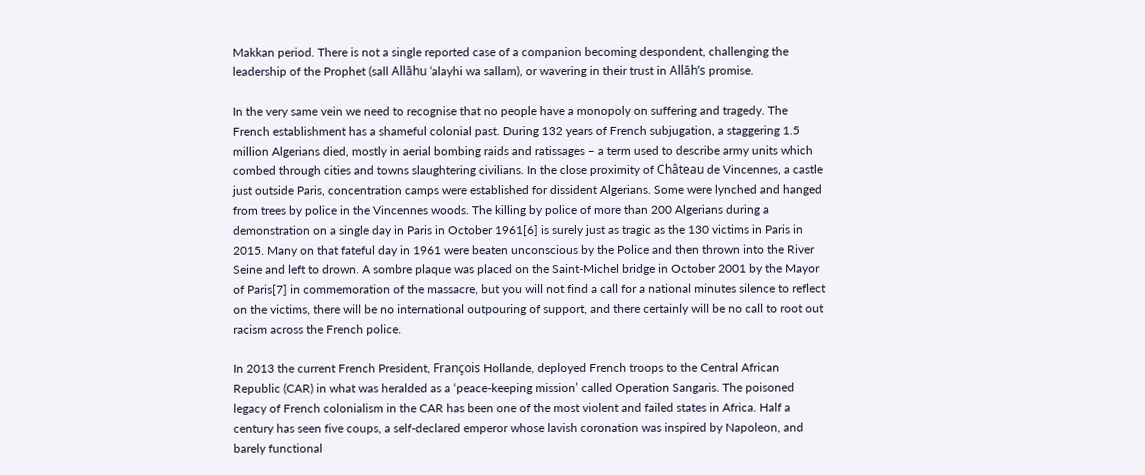Makkan period. There is not a single reported case of a companion becoming despondent, challenging the leadership of the Prophet (sall Allāhu ʿalayhi wa sallam), or wavering in their trust in Allāh’s promise.

In the very same vein we need to recognise that no people have a monopoly on suffering and tragedy. The French establishment has a shameful colonial past. During 132 years of French subjugation, a staggering 1.5 million Algerians died, mostly in aerial bombing raids and ratissages – a term used to describe army units which combed through cities and towns slaughtering civilians. In the close proximity of Château de Vincennes, a castle just outside Paris, concentration camps were established for dissident Algerians. Some were lynched and hanged from trees by police in the Vincennes woods. The killing by police of more than 200 Algerians during a demonstration on a single day in Paris in October 1961[6] is surely just as tragic as the 130 victims in Paris in 2015. Many on that fateful day in 1961 were beaten unconscious by the Police and then thrown into the River Seine and left to drown. A sombre plaque was placed on the Saint-Michel bridge in October 2001 by the Mayor of Paris[7] in commemoration of the massacre, but you will not find a call for a national minutes silence to reflect on the victims, there will be no international outpouring of support, and there certainly will be no call to root out racism across the French police.

In 2013 the current French President, François Hollande, deployed French troops to the Central African Republic (CAR) in what was heralded as a ‘peace-keeping mission’ called Operation Sangaris. The poisoned legacy of French colonialism in the CAR has been one of the most violent and failed states in Africa. Half a century has seen five coups, a self-declared emperor whose lavish coronation was inspired by Napoleon, and barely functional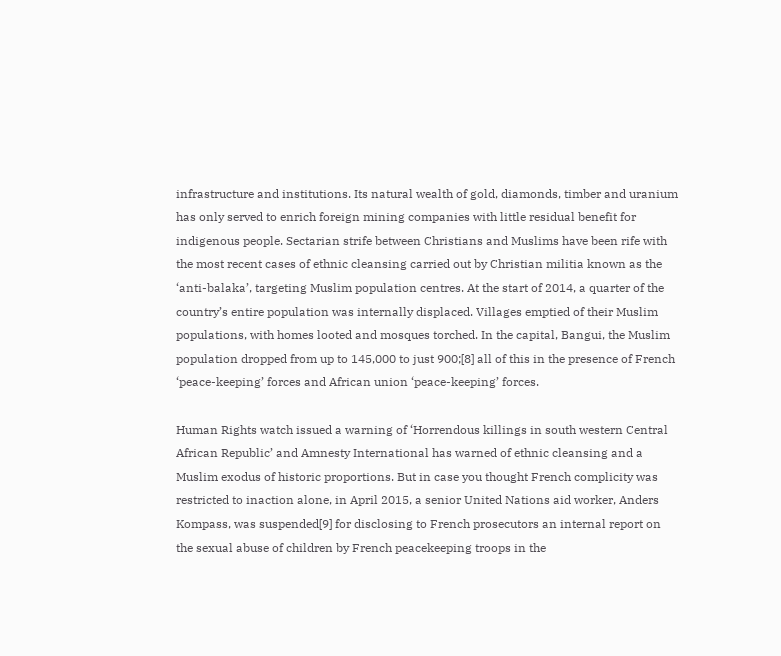infrastructure and institutions. Its natural wealth of gold, diamonds, timber and uranium has only served to enrich foreign mining companies with little residual benefit for indigenous people. Sectarian strife between Christians and Muslims have been rife with the most recent cases of ethnic cleansing carried out by Christian militia known as the ‘anti-balaka’, targeting Muslim population centres. At the start of 2014, a quarter of the country’s entire population was internally displaced. Villages emptied of their Muslim populations, with homes looted and mosques torched. In the capital, Bangui, the Muslim population dropped from up to 145,000 to just 900;[8] all of this in the presence of French ‘peace-keeping’ forces and African union ‘peace-keeping’ forces.

Human Rights watch issued a warning of ‘Horrendous killings in south western Central African Republic’ and Amnesty International has warned of ethnic cleansing and a Muslim exodus of historic proportions. But in case you thought French complicity was restricted to inaction alone, in April 2015, a senior United Nations aid worker, Anders Kompass, was suspended[9] for disclosing to French prosecutors an internal report on the sexual abuse of children by French peacekeeping troops in the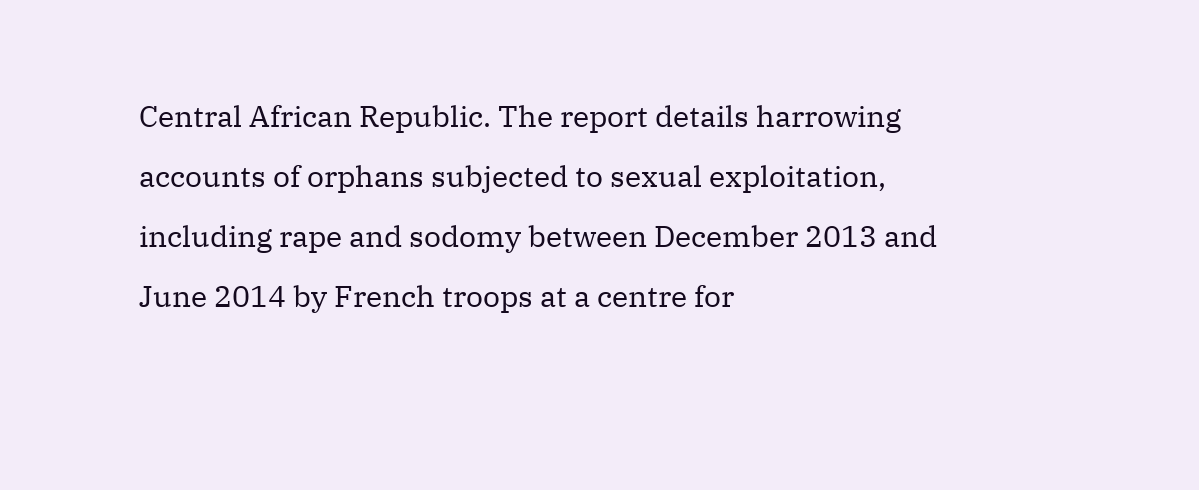Central African Republic. The report details harrowing accounts of orphans subjected to sexual exploitation, including rape and sodomy between December 2013 and June 2014 by French troops at a centre for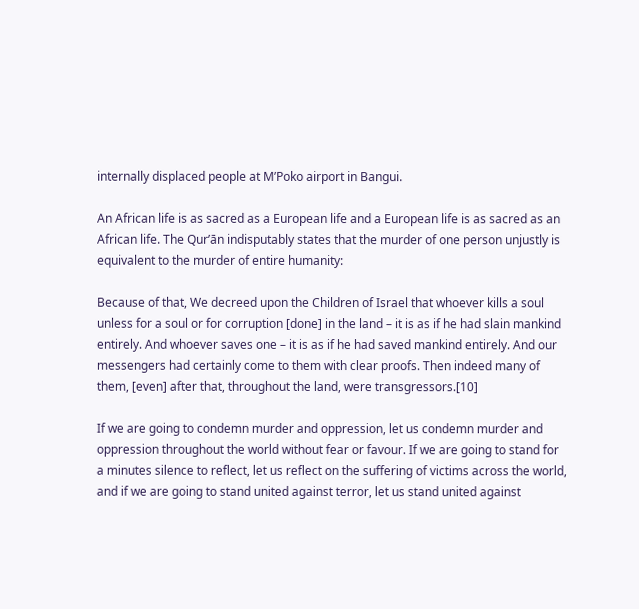internally displaced people at M’Poko airport in Bangui.

An African life is as sacred as a European life and a European life is as sacred as an African life. The Qur’ān indisputably states that the murder of one person unjustly is equivalent to the murder of entire humanity:

Because of that, We decreed upon the Children of Israel that whoever kills a soul unless for a soul or for corruption [done] in the land – it is as if he had slain mankind entirely. And whoever saves one – it is as if he had saved mankind entirely. And our messengers had certainly come to them with clear proofs. Then indeed many of them, [even] after that, throughout the land, were transgressors.[10]

If we are going to condemn murder and oppression, let us condemn murder and oppression throughout the world without fear or favour. If we are going to stand for a minutes silence to reflect, let us reflect on the suffering of victims across the world, and if we are going to stand united against terror, let us stand united against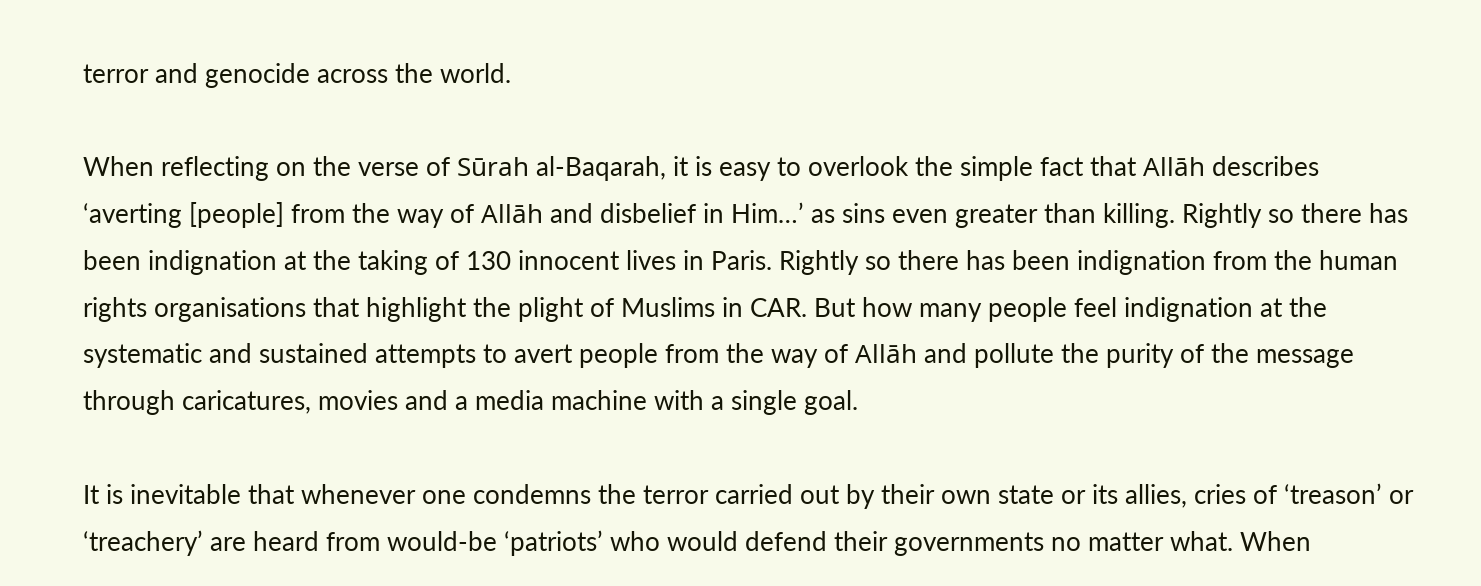terror and genocide across the world.

When reflecting on the verse of Sūrah al-Baqarah, it is easy to overlook the simple fact that Allāh describes ‘averting [people] from the way of Allāh and disbelief in Him…’ as sins even greater than killing. Rightly so there has been indignation at the taking of 130 innocent lives in Paris. Rightly so there has been indignation from the human rights organisations that highlight the plight of Muslims in CAR. But how many people feel indignation at the systematic and sustained attempts to avert people from the way of Allāh and pollute the purity of the message through caricatures, movies and a media machine with a single goal.

It is inevitable that whenever one condemns the terror carried out by their own state or its allies, cries of ‘treason’ or ‘treachery’ are heard from would-be ‘patriots’ who would defend their governments no matter what. When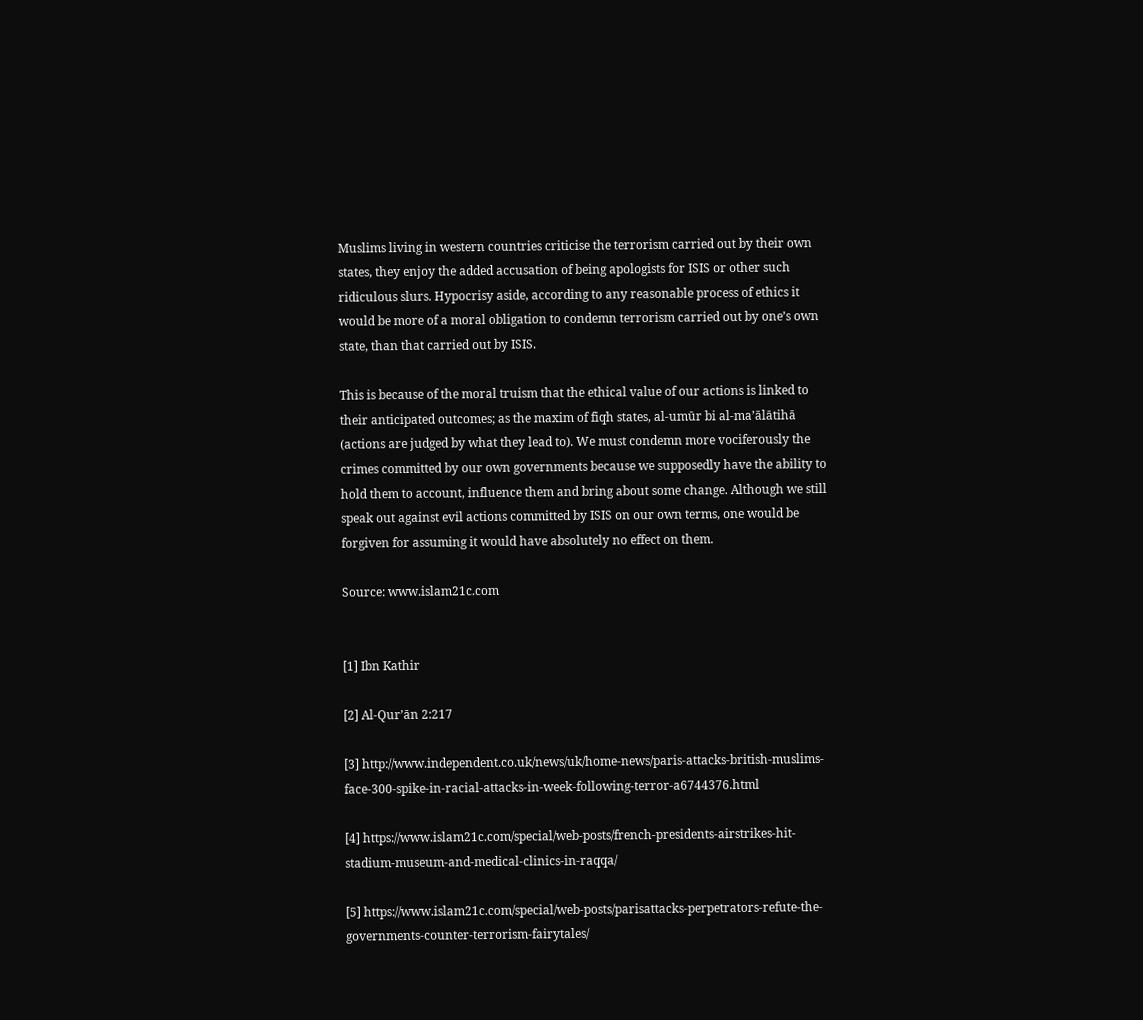Muslims living in western countries criticise the terrorism carried out by their own states, they enjoy the added accusation of being apologists for ISIS or other such ridiculous slurs. Hypocrisy aside, according to any reasonable process of ethics it would be more of a moral obligation to condemn terrorism carried out by one’s own state, than that carried out by ISIS.

This is because of the moral truism that the ethical value of our actions is linked to their anticipated outcomes; as the maxim of fiqh states, al-umūr bi al-ma’ālātihā (actions are judged by what they lead to). We must condemn more vociferously the crimes committed by our own governments because we supposedly have the ability to hold them to account, influence them and bring about some change. Although we still speak out against evil actions committed by ISIS on our own terms, one would be forgiven for assuming it would have absolutely no effect on them.

Source: www.islam21c.com


[1] Ibn Kathir

[2] Al-Qur’ān 2:217

[3] http://www.independent.co.uk/news/uk/home-news/paris-attacks-british-muslims-face-300-spike-in-racial-attacks-in-week-following-terror-a6744376.html

[4] https://www.islam21c.com/special/web-posts/french-presidents-airstrikes-hit-stadium-museum-and-medical-clinics-in-raqqa/

[5] https://www.islam21c.com/special/web-posts/parisattacks-perpetrators-refute-the-governments-counter-terrorism-fairytales/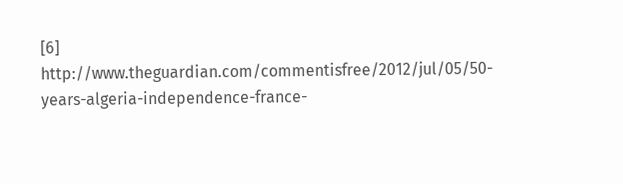[6] http://www.theguardian.com/commentisfree/2012/jul/05/50-years-algeria-independence-france-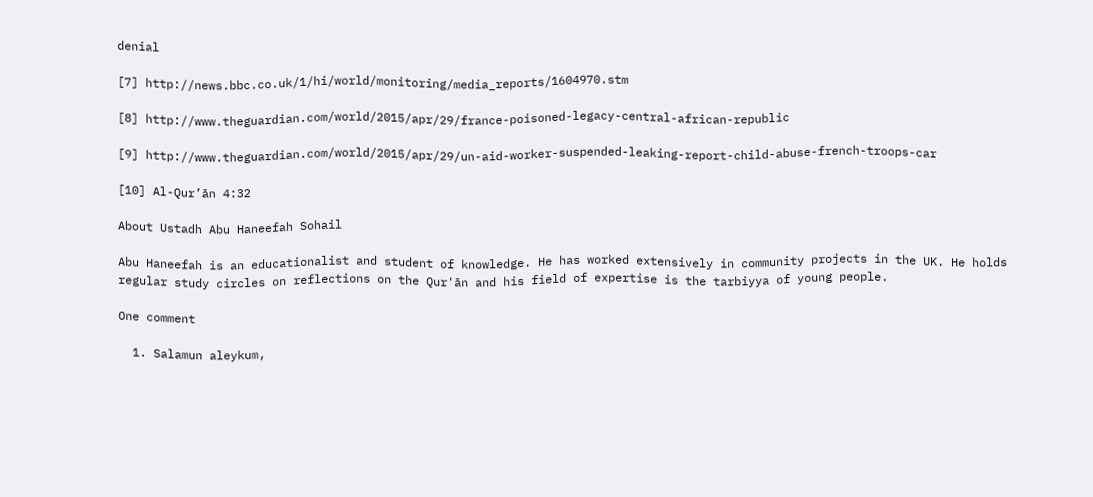denial

[7] http://news.bbc.co.uk/1/hi/world/monitoring/media_reports/1604970.stm

[8] http://www.theguardian.com/world/2015/apr/29/france-poisoned-legacy-central-african-republic

[9] http://www.theguardian.com/world/2015/apr/29/un-aid-worker-suspended-leaking-report-child-abuse-french-troops-car

[10] Al-Qur’ān 4:32

About Ustadh Abu Haneefah Sohail

Abu Haneefah is an educationalist and student of knowledge. He has worked extensively in community projects in the UK. He holds regular study circles on reflections on the Qur'ān and his field of expertise is the tarbiyya of young people.

One comment

  1. Salamun aleykum,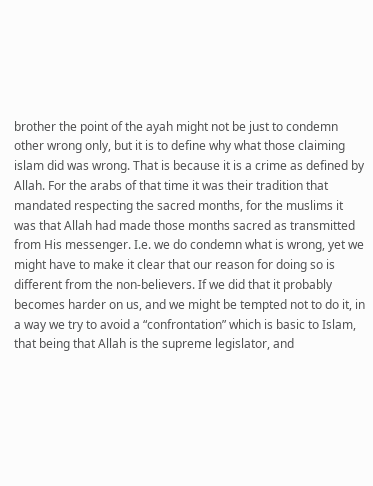brother the point of the ayah might not be just to condemn other wrong only, but it is to define why what those claiming islam did was wrong. That is because it is a crime as defined by Allah. For the arabs of that time it was their tradition that mandated respecting the sacred months, for the muslims it was that Allah had made those months sacred as transmitted from His messenger. I.e. we do condemn what is wrong, yet we might have to make it clear that our reason for doing so is different from the non-believers. If we did that it probably becomes harder on us, and we might be tempted not to do it, in a way we try to avoid a “confrontation” which is basic to Islam, that being that Allah is the supreme legislator, and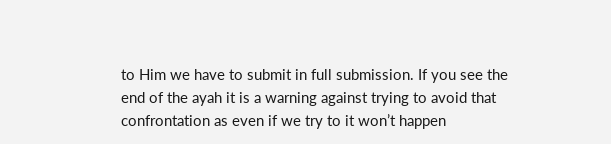to Him we have to submit in full submission. If you see the end of the ayah it is a warning against trying to avoid that confrontation as even if we try to it won’t happen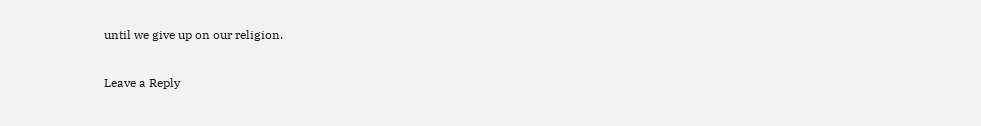until we give up on our religion.

Leave a Reply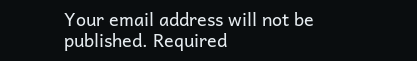Your email address will not be published. Required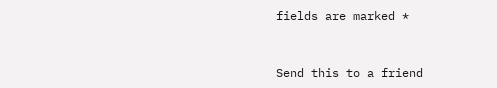fields are marked *


Send this to a friend